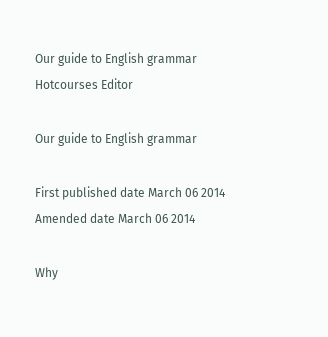Our guide to English grammar
Hotcourses Editor

Our guide to English grammar

First published date March 06 2014 Amended date March 06 2014

Why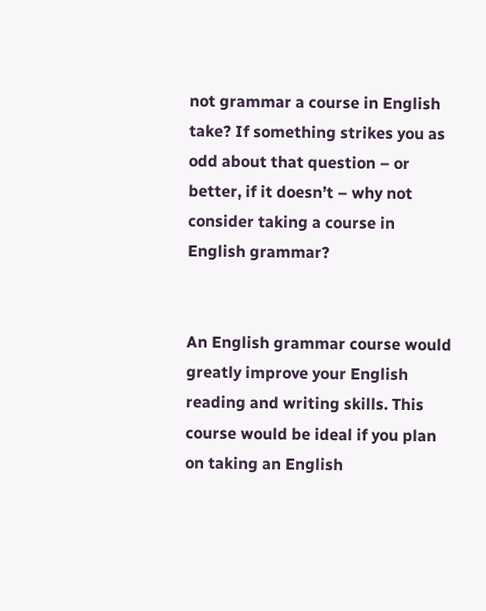not grammar a course in English take? If something strikes you as odd about that question – or better, if it doesn’t – why not consider taking a course in English grammar?


An English grammar course would greatly improve your English reading and writing skills. This course would be ideal if you plan on taking an English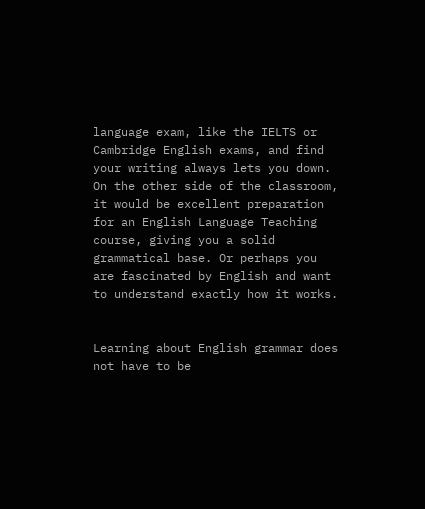language exam, like the IELTS or Cambridge English exams, and find your writing always lets you down. On the other side of the classroom, it would be excellent preparation for an English Language Teaching course, giving you a solid grammatical base. Or perhaps you are fascinated by English and want to understand exactly how it works.


Learning about English grammar does not have to be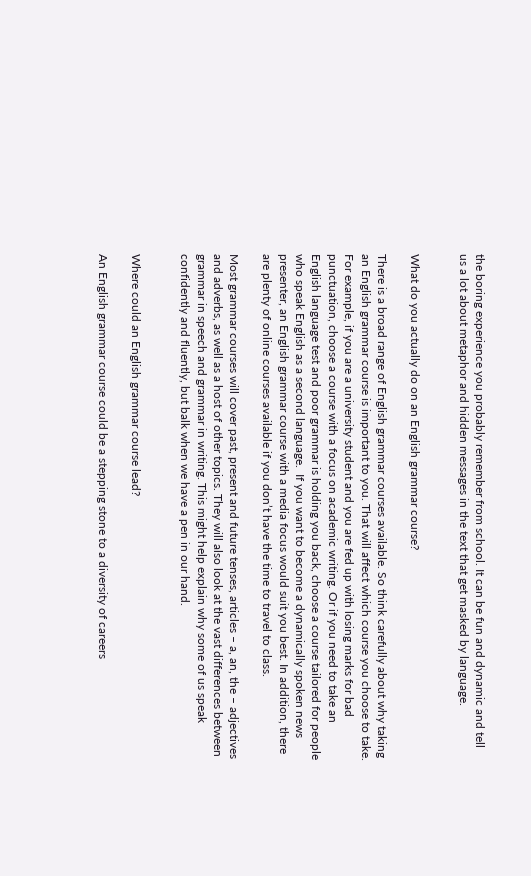the boring experience you probably remember from school. It can be fun and dynamic and tell us a lot about metaphor and hidden messages in the text that get masked by language.


What do you actually do on an English grammar course?

There is a broad range of English grammar courses available. So think carefully about why taking an English grammar course is important to you. That will affect which course you choose to take. For example, if you are a university student and you are fed up with losing marks for bad punctuation, choose a course with a focus on academic writing. Or if you need to take an English language test and poor grammar is holding you back, choose a course tailored for people who speak English as a second language.  If you want to become a dynamically spoken news presenter, an English grammar course with a media focus would suit you best. In addition, there are plenty of online courses available if you don’t have the time to travel to class.

Most grammar courses will cover past, present and future tenses, articles – a, an, the – adjectives and adverbs, as well as a host of other topics. They will also look at the vast differences between grammar in speech and grammar in writing. This might help explain why some of us speak confidently and fluently, but balk when we have a pen in our hand.


Where could an English grammar course lead?

An English grammar course could be a stepping stone to a diversity of careers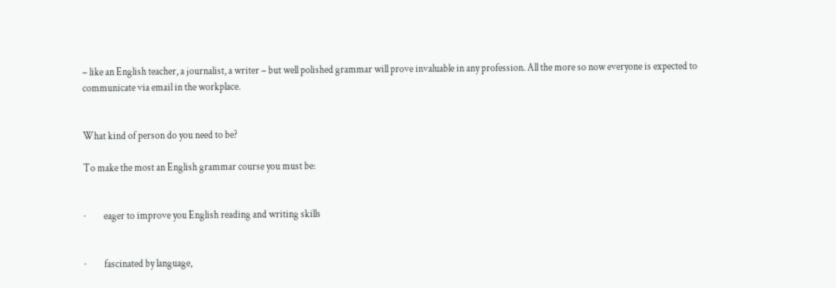– like an English teacher, a journalist, a writer – but well polished grammar will prove invaluable in any profession. All the more so now everyone is expected to communicate via email in the workplace.


What kind of person do you need to be?

To make the most an English grammar course you must be:


·         eager to improve you English reading and writing skills


·         fascinated by language,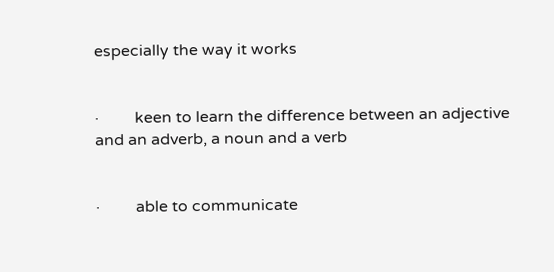especially the way it works


·         keen to learn the difference between an adjective and an adverb, a noun and a verb


·         able to communicate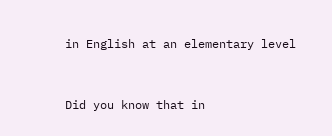in English at an elementary level


Did you know that in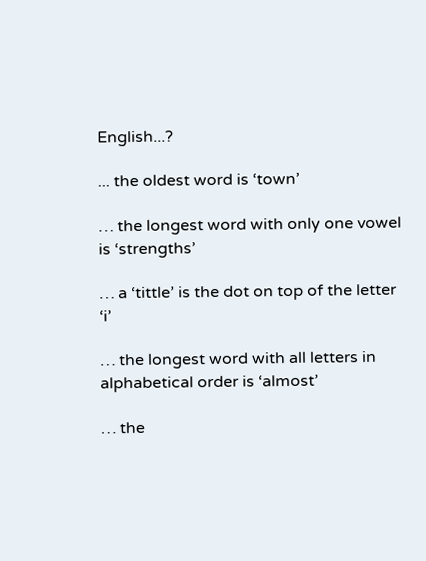English...?

... the oldest word is ‘town’

… the longest word with only one vowel is ‘strengths’

… a ‘tittle’ is the dot on top of the letter ‘i’

… the longest word with all letters in alphabetical order is ‘almost’

… the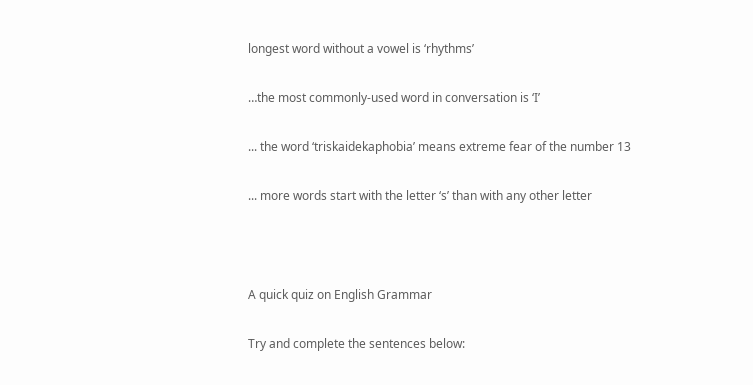longest word without a vowel is ‘rhythms’

…the most commonly-used word in conversation is ‘I’

... the word ‘triskaidekaphobia’ means extreme fear of the number 13

... more words start with the letter ‘s’ than with any other letter



A quick quiz on English Grammar

Try and complete the sentences below: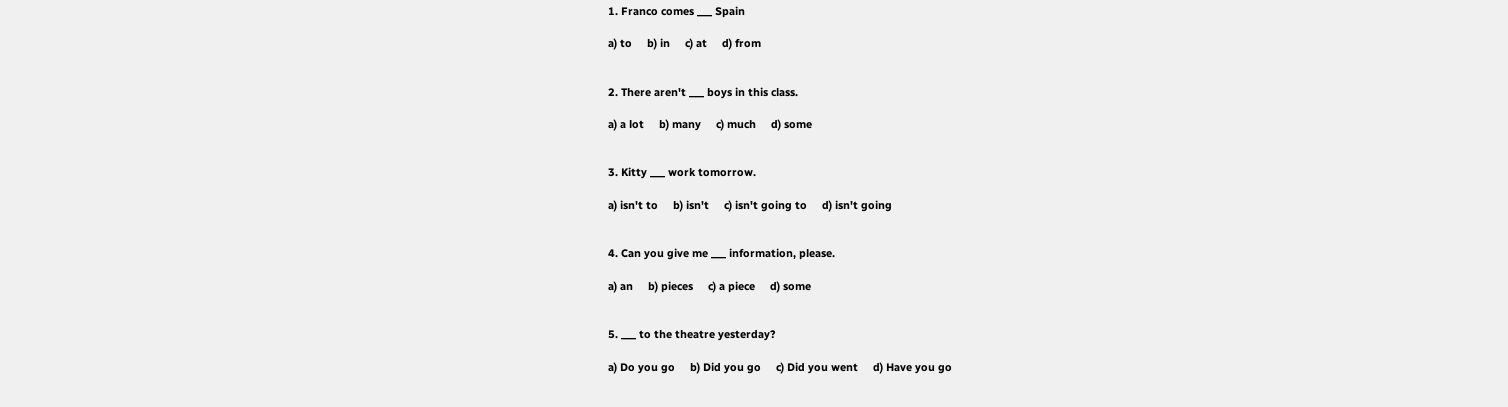1. Franco comes ___ Spain

a) to     b) in     c) at     d) from


2. There aren't ___ boys in this class.

a) a lot     b) many     c) much     d) some


3. Kitty ___ work tomorrow.

a) isn't to     b) isn't     c) isn't going to     d) isn't going


4. Can you give me ___ information, please.

a) an     b) pieces     c) a piece     d) some


5. ___ to the theatre yesterday?

a) Do you go     b) Did you go     c) Did you went     d) Have you go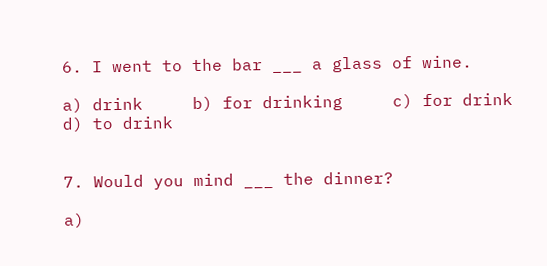6. I went to the bar ___ a glass of wine.

a) drink     b) for drinking     c) for drink     d) to drink


7. Would you mind ___ the dinner?

a)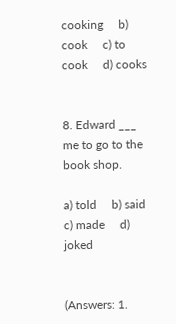cooking     b) cook     c) to cook     d) cooks


8. Edward ___ me to go to the book shop.

a) told     b) said     c) made     d) joked


(Answers: 1.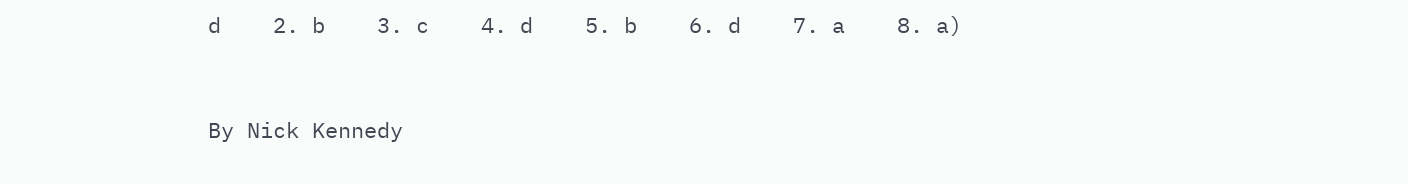d    2. b    3. c    4. d    5. b    6. d    7. a    8. a)


By Nick Kennedy